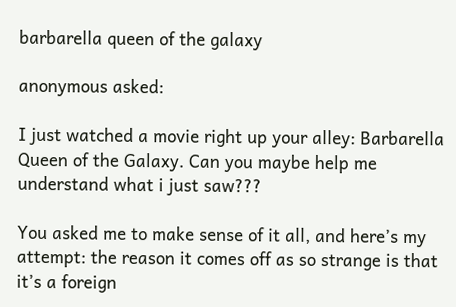barbarella queen of the galaxy

anonymous asked:

I just watched a movie right up your alley: Barbarella Queen of the Galaxy. Can you maybe help me understand what i just saw???

You asked me to make sense of it all, and here’s my attempt: the reason it comes off as so strange is that it’s a foreign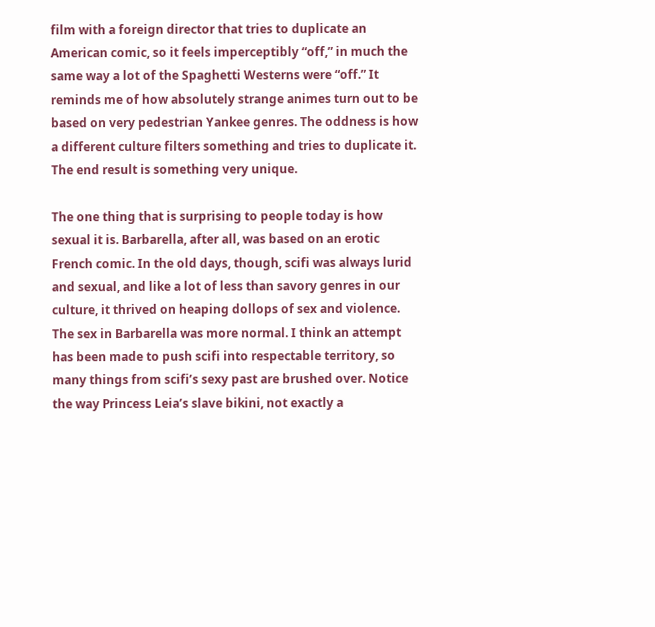film with a foreign director that tries to duplicate an American comic, so it feels imperceptibly “off,” in much the same way a lot of the Spaghetti Westerns were “off.” It reminds me of how absolutely strange animes turn out to be based on very pedestrian Yankee genres. The oddness is how a different culture filters something and tries to duplicate it. The end result is something very unique.

The one thing that is surprising to people today is how sexual it is. Barbarella, after all, was based on an erotic French comic. In the old days, though, scifi was always lurid and sexual, and like a lot of less than savory genres in our culture, it thrived on heaping dollops of sex and violence. The sex in Barbarella was more normal. I think an attempt has been made to push scifi into respectable territory, so many things from scifi’s sexy past are brushed over. Notice the way Princess Leia’s slave bikini, not exactly a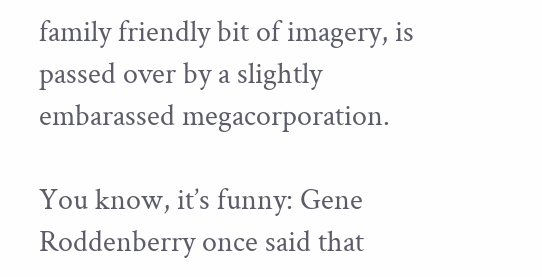family friendly bit of imagery, is passed over by a slightly embarassed megacorporation.

You know, it’s funny: Gene Roddenberry once said that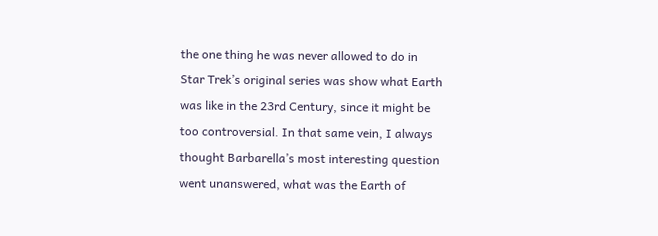the one thing he was never allowed to do in Star Trek’s original series was show what Earth was like in the 23rd Century, since it might be too controversial. In that same vein, I always thought Barbarella’s most interesting question went unanswered, what was the Earth of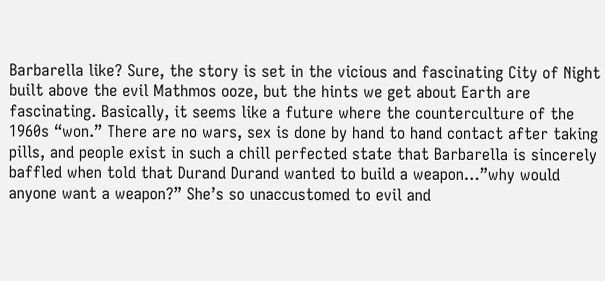Barbarella like? Sure, the story is set in the vicious and fascinating City of Night built above the evil Mathmos ooze, but the hints we get about Earth are fascinating. Basically, it seems like a future where the counterculture of the 1960s “won.” There are no wars, sex is done by hand to hand contact after taking pills, and people exist in such a chill perfected state that Barbarella is sincerely baffled when told that Durand Durand wanted to build a weapon…”why would anyone want a weapon?” She’s so unaccustomed to evil and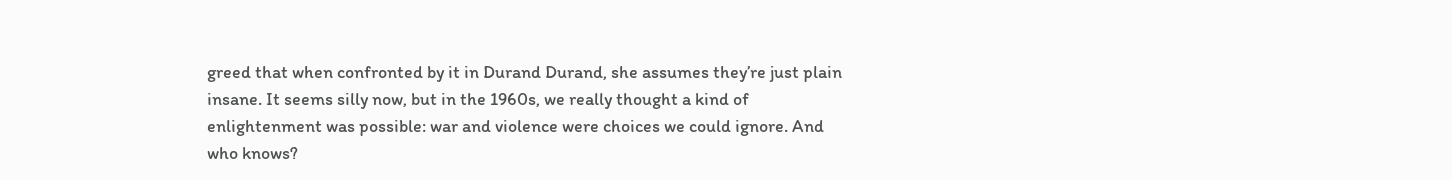greed that when confronted by it in Durand Durand, she assumes they’re just plain insane. It seems silly now, but in the 1960s, we really thought a kind of enlightenment was possible: war and violence were choices we could ignore. And who knows?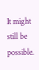It might still be possible.